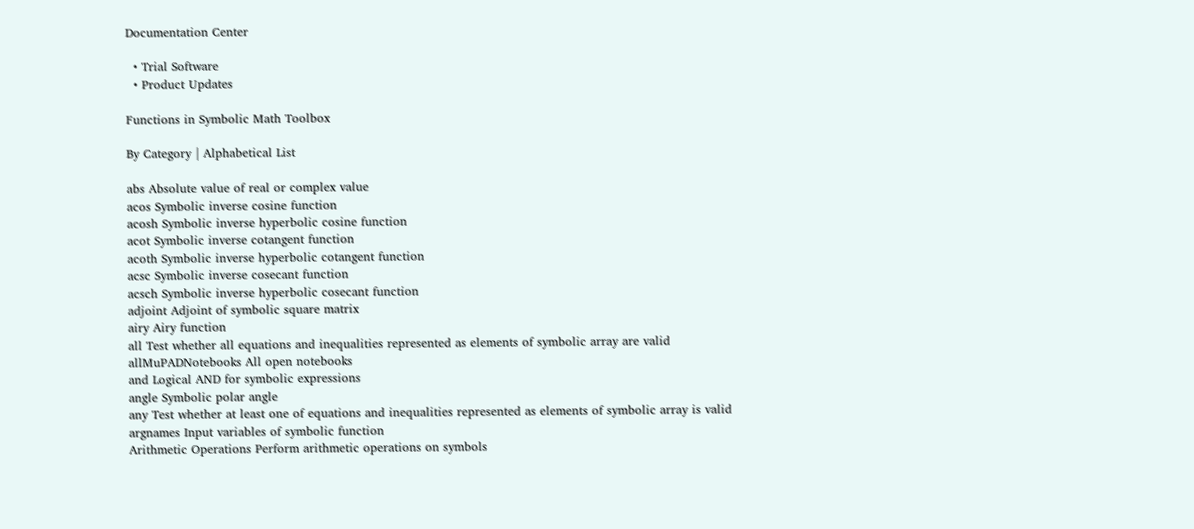Documentation Center

  • Trial Software
  • Product Updates

Functions in Symbolic Math Toolbox

By Category | Alphabetical List

abs Absolute value of real or complex value
acos Symbolic inverse cosine function
acosh Symbolic inverse hyperbolic cosine function
acot Symbolic inverse cotangent function
acoth Symbolic inverse hyperbolic cotangent function
acsc Symbolic inverse cosecant function
acsch Symbolic inverse hyperbolic cosecant function
adjoint Adjoint of symbolic square matrix
airy Airy function
all Test whether all equations and inequalities represented as elements of symbolic array are valid
allMuPADNotebooks All open notebooks
and Logical AND for symbolic expressions
angle Symbolic polar angle
any Test whether at least one of equations and inequalities represented as elements of symbolic array is valid
argnames Input variables of symbolic function
Arithmetic Operations Perform arithmetic operations on symbols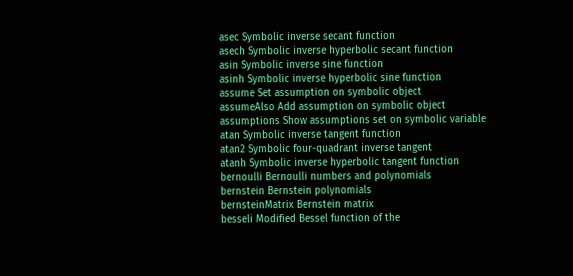asec Symbolic inverse secant function
asech Symbolic inverse hyperbolic secant function
asin Symbolic inverse sine function
asinh Symbolic inverse hyperbolic sine function
assume Set assumption on symbolic object
assumeAlso Add assumption on symbolic object
assumptions Show assumptions set on symbolic variable
atan Symbolic inverse tangent function
atan2 Symbolic four-quadrant inverse tangent
atanh Symbolic inverse hyperbolic tangent function
bernoulli Bernoulli numbers and polynomials
bernstein Bernstein polynomials
bernsteinMatrix Bernstein matrix
besseli Modified Bessel function of the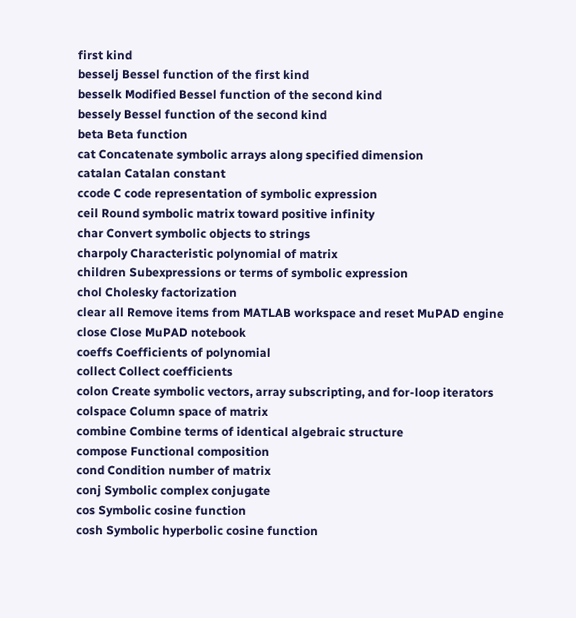first kind
besselj Bessel function of the first kind
besselk Modified Bessel function of the second kind
bessely Bessel function of the second kind
beta Beta function
cat Concatenate symbolic arrays along specified dimension
catalan Catalan constant
ccode C code representation of symbolic expression
ceil Round symbolic matrix toward positive infinity
char Convert symbolic objects to strings
charpoly Characteristic polynomial of matrix
children Subexpressions or terms of symbolic expression
chol Cholesky factorization
clear all Remove items from MATLAB workspace and reset MuPAD engine
close Close MuPAD notebook
coeffs Coefficients of polynomial
collect Collect coefficients
colon Create symbolic vectors, array subscripting, and for-loop iterators
colspace Column space of matrix
combine Combine terms of identical algebraic structure
compose Functional composition
cond Condition number of matrix
conj Symbolic complex conjugate
cos Symbolic cosine function
cosh Symbolic hyperbolic cosine function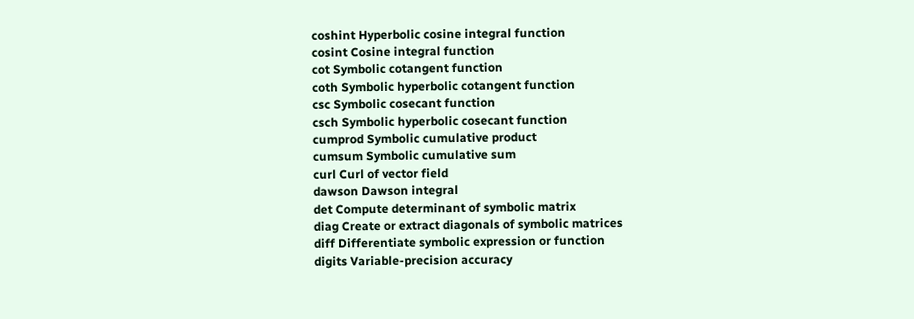coshint Hyperbolic cosine integral function
cosint Cosine integral function
cot Symbolic cotangent function
coth Symbolic hyperbolic cotangent function
csc Symbolic cosecant function
csch Symbolic hyperbolic cosecant function
cumprod Symbolic cumulative product
cumsum Symbolic cumulative sum
curl Curl of vector field
dawson Dawson integral
det Compute determinant of symbolic matrix
diag Create or extract diagonals of symbolic matrices
diff Differentiate symbolic expression or function
digits Variable-precision accuracy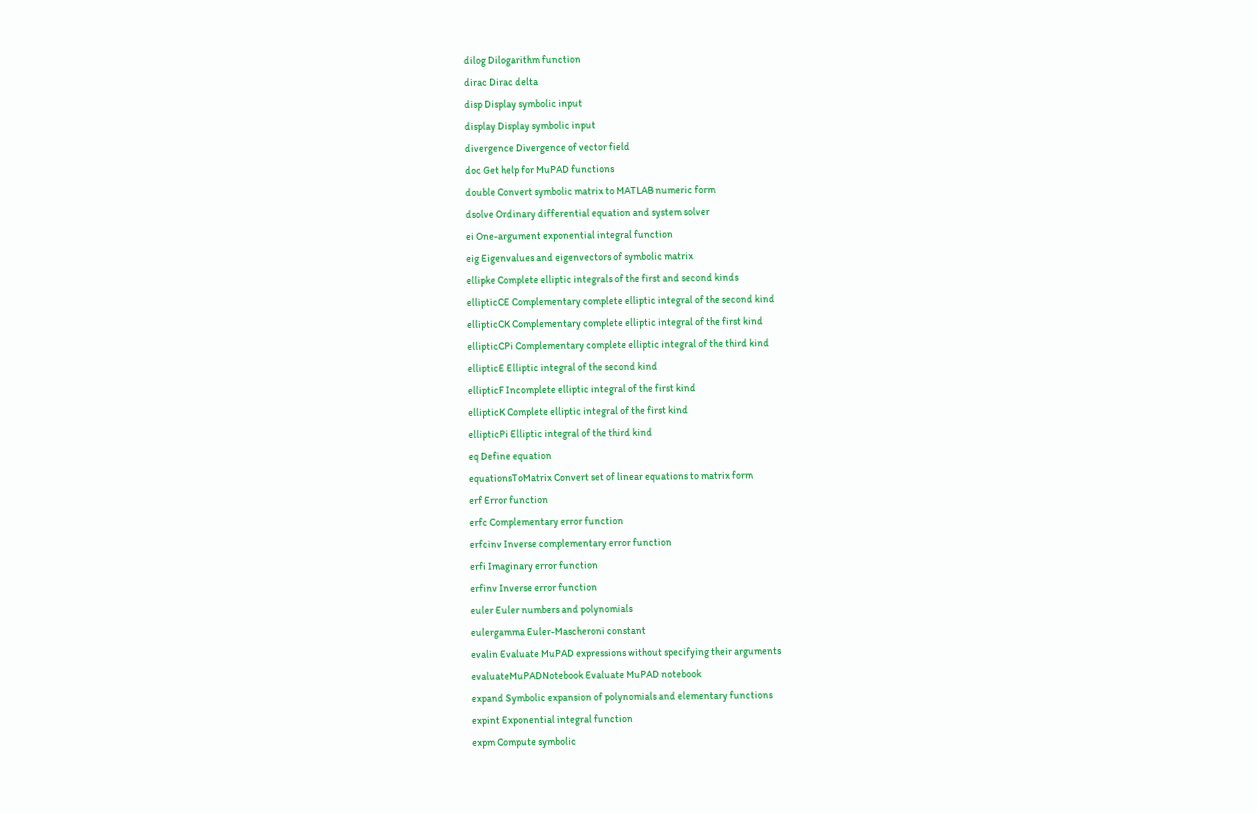dilog Dilogarithm function
dirac Dirac delta
disp Display symbolic input
display Display symbolic input
divergence Divergence of vector field
doc Get help for MuPAD functions
double Convert symbolic matrix to MATLAB numeric form
dsolve Ordinary differential equation and system solver
ei One-argument exponential integral function
eig Eigenvalues and eigenvectors of symbolic matrix
ellipke Complete elliptic integrals of the first and second kinds
ellipticCE Complementary complete elliptic integral of the second kind
ellipticCK Complementary complete elliptic integral of the first kind
ellipticCPi Complementary complete elliptic integral of the third kind
ellipticE Elliptic integral of the second kind
ellipticF Incomplete elliptic integral of the first kind
ellipticK Complete elliptic integral of the first kind
ellipticPi Elliptic integral of the third kind
eq Define equation
equationsToMatrix Convert set of linear equations to matrix form
erf Error function
erfc Complementary error function
erfcinv Inverse complementary error function
erfi Imaginary error function
erfinv Inverse error function
euler Euler numbers and polynomials
eulergamma Euler-Mascheroni constant
evalin Evaluate MuPAD expressions without specifying their arguments
evaluateMuPADNotebook Evaluate MuPAD notebook
expand Symbolic expansion of polynomials and elementary functions
expint Exponential integral function
expm Compute symbolic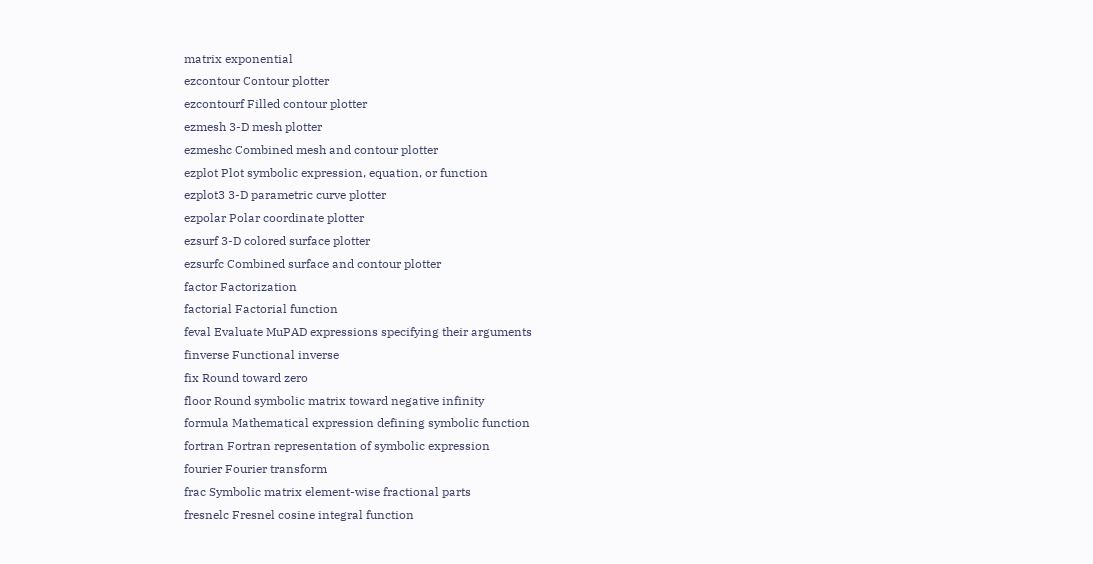matrix exponential
ezcontour Contour plotter
ezcontourf Filled contour plotter
ezmesh 3-D mesh plotter
ezmeshc Combined mesh and contour plotter
ezplot Plot symbolic expression, equation, or function
ezplot3 3-D parametric curve plotter
ezpolar Polar coordinate plotter
ezsurf 3-D colored surface plotter
ezsurfc Combined surface and contour plotter
factor Factorization
factorial Factorial function
feval Evaluate MuPAD expressions specifying their arguments
finverse Functional inverse
fix Round toward zero
floor Round symbolic matrix toward negative infinity
formula Mathematical expression defining symbolic function
fortran Fortran representation of symbolic expression
fourier Fourier transform
frac Symbolic matrix element-wise fractional parts
fresnelc Fresnel cosine integral function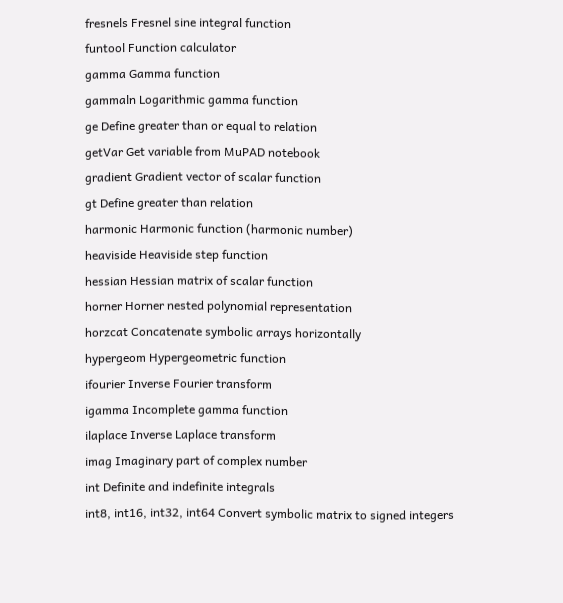fresnels Fresnel sine integral function
funtool Function calculator
gamma Gamma function
gammaln Logarithmic gamma function
ge Define greater than or equal to relation
getVar Get variable from MuPAD notebook
gradient Gradient vector of scalar function
gt Define greater than relation
harmonic Harmonic function (harmonic number)
heaviside Heaviside step function
hessian Hessian matrix of scalar function
horner Horner nested polynomial representation
horzcat Concatenate symbolic arrays horizontally
hypergeom Hypergeometric function
ifourier Inverse Fourier transform
igamma Incomplete gamma function
ilaplace Inverse Laplace transform
imag Imaginary part of complex number
int Definite and indefinite integrals
int8, int16, int32, int64 Convert symbolic matrix to signed integers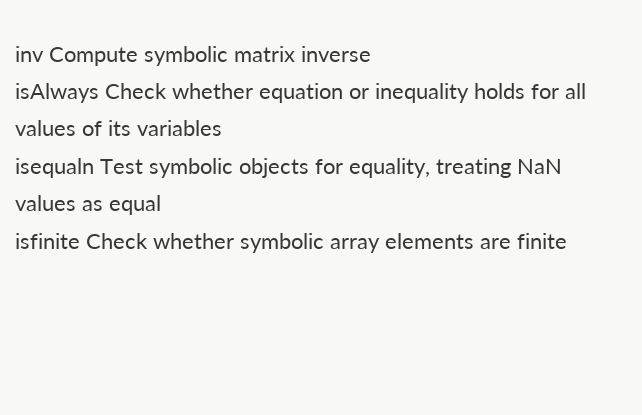inv Compute symbolic matrix inverse
isAlways Check whether equation or inequality holds for all values of its variables
isequaln Test symbolic objects for equality, treating NaN values as equal
isfinite Check whether symbolic array elements are finite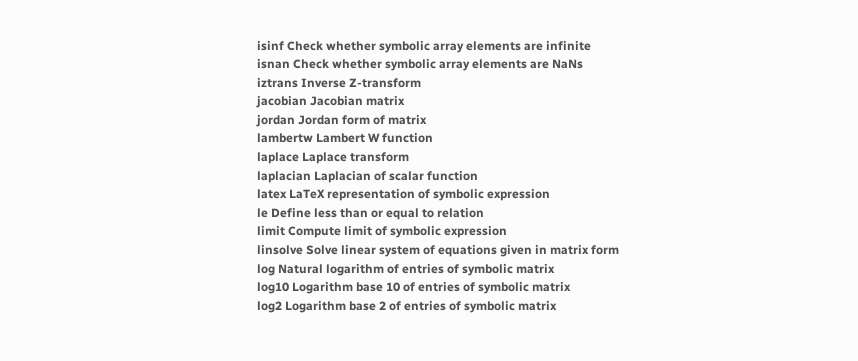isinf Check whether symbolic array elements are infinite
isnan Check whether symbolic array elements are NaNs
iztrans Inverse Z-transform
jacobian Jacobian matrix
jordan Jordan form of matrix
lambertw Lambert W function
laplace Laplace transform
laplacian Laplacian of scalar function
latex LaTeX representation of symbolic expression
le Define less than or equal to relation
limit Compute limit of symbolic expression
linsolve Solve linear system of equations given in matrix form
log Natural logarithm of entries of symbolic matrix
log10 Logarithm base 10 of entries of symbolic matrix
log2 Logarithm base 2 of entries of symbolic matrix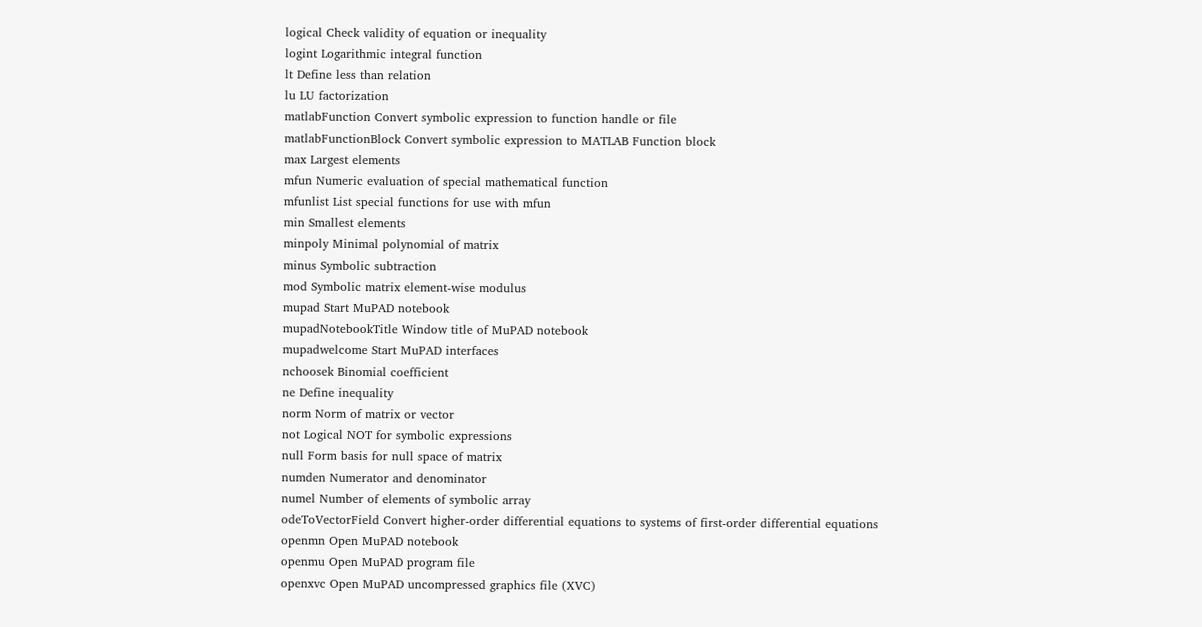logical Check validity of equation or inequality
logint Logarithmic integral function
lt Define less than relation
lu LU factorization
matlabFunction Convert symbolic expression to function handle or file
matlabFunctionBlock Convert symbolic expression to MATLAB Function block
max Largest elements
mfun Numeric evaluation of special mathematical function
mfunlist List special functions for use with mfun
min Smallest elements
minpoly Minimal polynomial of matrix
minus Symbolic subtraction
mod Symbolic matrix element-wise modulus
mupad Start MuPAD notebook
mupadNotebookTitle Window title of MuPAD notebook
mupadwelcome Start MuPAD interfaces
nchoosek Binomial coefficient
ne Define inequality
norm Norm of matrix or vector
not Logical NOT for symbolic expressions
null Form basis for null space of matrix
numden Numerator and denominator
numel Number of elements of symbolic array
odeToVectorField Convert higher-order differential equations to systems of first-order differential equations
openmn Open MuPAD notebook
openmu Open MuPAD program file
openxvc Open MuPAD uncompressed graphics file (XVC)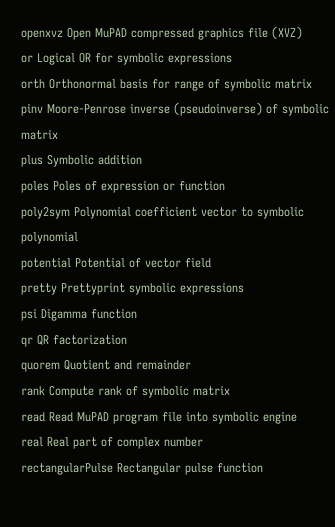openxvz Open MuPAD compressed graphics file (XVZ)
or Logical OR for symbolic expressions
orth Orthonormal basis for range of symbolic matrix
pinv Moore-Penrose inverse (pseudoinverse) of symbolic matrix
plus Symbolic addition
poles Poles of expression or function
poly2sym Polynomial coefficient vector to symbolic polynomial
potential Potential of vector field
pretty Prettyprint symbolic expressions
psi Digamma function
qr QR factorization
quorem Quotient and remainder
rank Compute rank of symbolic matrix
read Read MuPAD program file into symbolic engine
real Real part of complex number
rectangularPulse Rectangular pulse function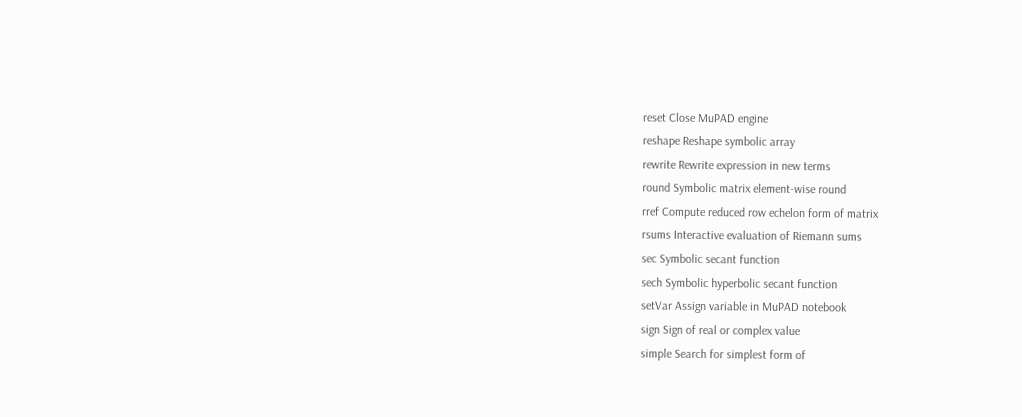reset Close MuPAD engine
reshape Reshape symbolic array
rewrite Rewrite expression in new terms
round Symbolic matrix element-wise round
rref Compute reduced row echelon form of matrix
rsums Interactive evaluation of Riemann sums
sec Symbolic secant function
sech Symbolic hyperbolic secant function
setVar Assign variable in MuPAD notebook
sign Sign of real or complex value
simple Search for simplest form of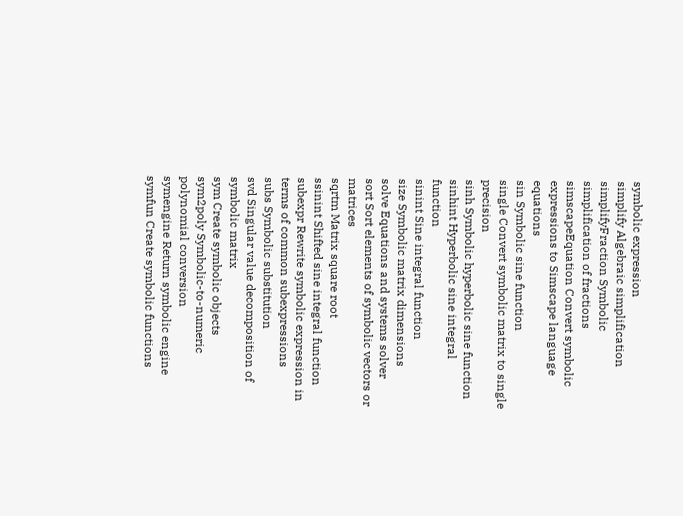symbolic expression
simplify Algebraic simplification
simplifyFraction Symbolic simplification of fractions
simscapeEquation Convert symbolic expressions to Simscape language equations
sin Symbolic sine function
single Convert symbolic matrix to single precision
sinh Symbolic hyperbolic sine function
sinhint Hyperbolic sine integral function
sinint Sine integral function
size Symbolic matrix dimensions
solve Equations and systems solver
sort Sort elements of symbolic vectors or matrices
sqrtm Matrix square root
ssinint Shifted sine integral function
subexpr Rewrite symbolic expression in terms of common subexpressions
subs Symbolic substitution
svd Singular value decomposition of symbolic matrix
sym Create symbolic objects
sym2poly Symbolic-to-numeric polynomial conversion
symengine Return symbolic engine
symfun Create symbolic functions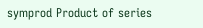symprod Product of series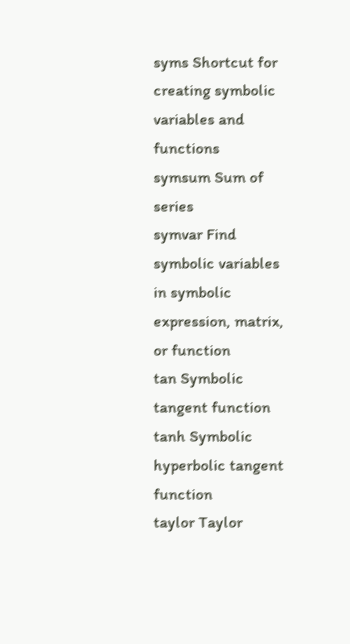syms Shortcut for creating symbolic variables and functions
symsum Sum of series
symvar Find symbolic variables in symbolic expression, matrix, or function
tan Symbolic tangent function
tanh Symbolic hyperbolic tangent function
taylor Taylor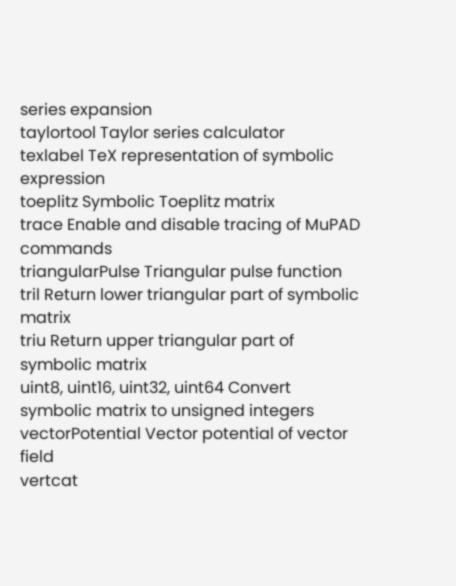series expansion
taylortool Taylor series calculator
texlabel TeX representation of symbolic expression
toeplitz Symbolic Toeplitz matrix
trace Enable and disable tracing of MuPAD commands
triangularPulse Triangular pulse function
tril Return lower triangular part of symbolic matrix
triu Return upper triangular part of symbolic matrix
uint8, uint16, uint32, uint64 Convert symbolic matrix to unsigned integers
vectorPotential Vector potential of vector field
vertcat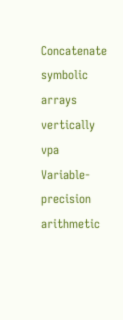Concatenate symbolic arrays vertically
vpa Variable-precision arithmetic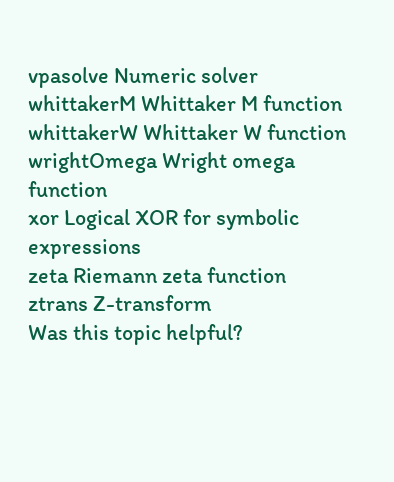vpasolve Numeric solver
whittakerM Whittaker M function
whittakerW Whittaker W function
wrightOmega Wright omega function
xor Logical XOR for symbolic expressions
zeta Riemann zeta function
ztrans Z-transform
Was this topic helpful?